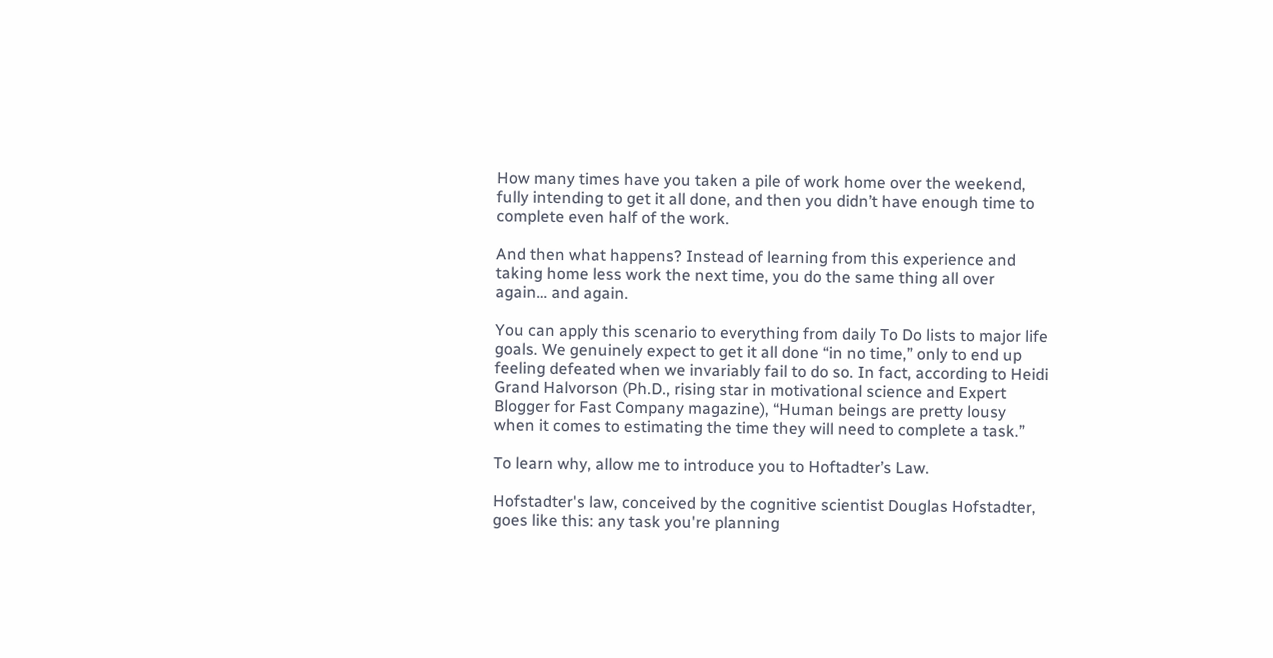How many times have you taken a pile of work home over the weekend, fully intending to get it all done, and then you didn’t have enough time to complete even half of the work.

And then what happens? Instead of learning from this experience and taking home less work the next time, you do the same thing all over again… and again.

You can apply this scenario to everything from daily To Do lists to major life goals. We genuinely expect to get it all done “in no time,” only to end up feeling defeated when we invariably fail to do so. In fact, according to Heidi Grand Halvorson (Ph.D., rising star in motivational science and Expert Blogger for Fast Company magazine), “Human beings are pretty lousy when it comes to estimating the time they will need to complete a task.”

To learn why, allow me to introduce you to Hoftadter’s Law.

Hofstadter's law, conceived by the cognitive scientist Douglas Hofstadter, goes like this: any task you're planning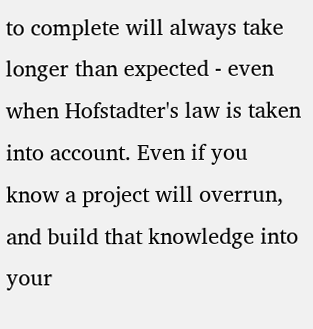to complete will always take longer than expected - even when Hofstadter's law is taken into account. Even if you know a project will overrun, and build that knowledge into your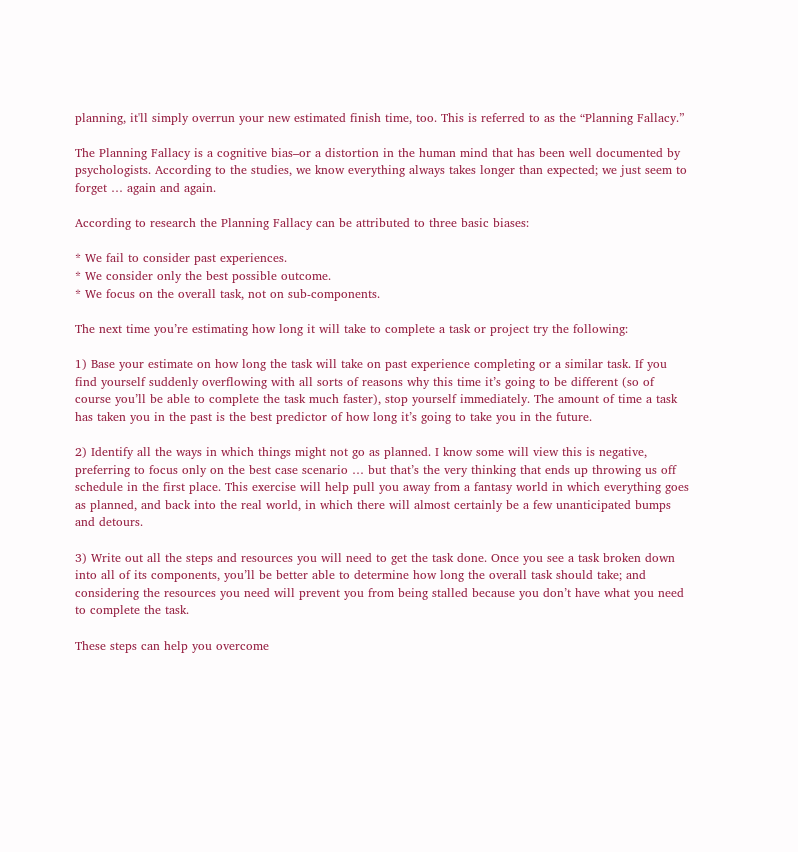planning, it'll simply overrun your new estimated finish time, too. This is referred to as the “Planning Fallacy.”

The Planning Fallacy is a cognitive bias–or a distortion in the human mind that has been well documented by psychologists. According to the studies, we know everything always takes longer than expected; we just seem to forget … again and again.

According to research the Planning Fallacy can be attributed to three basic biases:

* We fail to consider past experiences.
* We consider only the best possible outcome.
* We focus on the overall task, not on sub-components.

The next time you’re estimating how long it will take to complete a task or project try the following:

1) Base your estimate on how long the task will take on past experience completing or a similar task. If you find yourself suddenly overflowing with all sorts of reasons why this time it’s going to be different (so of course you’ll be able to complete the task much faster), stop yourself immediately. The amount of time a task has taken you in the past is the best predictor of how long it’s going to take you in the future.

2) Identify all the ways in which things might not go as planned. I know some will view this is negative, preferring to focus only on the best case scenario … but that’s the very thinking that ends up throwing us off schedule in the first place. This exercise will help pull you away from a fantasy world in which everything goes as planned, and back into the real world, in which there will almost certainly be a few unanticipated bumps and detours.

3) Write out all the steps and resources you will need to get the task done. Once you see a task broken down into all of its components, you’ll be better able to determine how long the overall task should take; and considering the resources you need will prevent you from being stalled because you don’t have what you need to complete the task.

These steps can help you overcome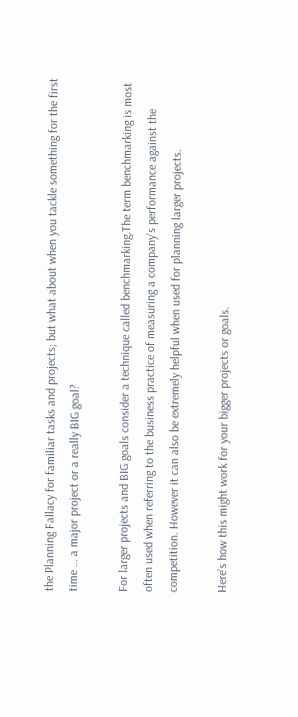the Planning Fallacy for familiar tasks and projects; but what about when you tackle something for the first time … a major project or a really BIG goal?

For larger projects and BIG goals consider a technique called benchmarking.The term benchmarking is most often used when referring to the business practice of measuring a company’s performance against the competition. However it can also be extremely helpful when used for planning larger projects.

Here’s how this might work for your bigger projects or goals.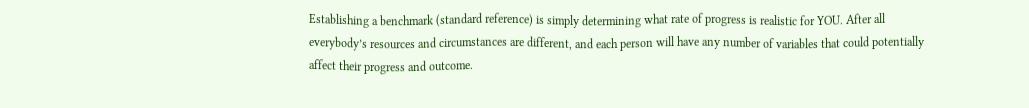Establishing a benchmark (standard reference) is simply determining what rate of progress is realistic for YOU. After all everybody’s resources and circumstances are different, and each person will have any number of variables that could potentially affect their progress and outcome.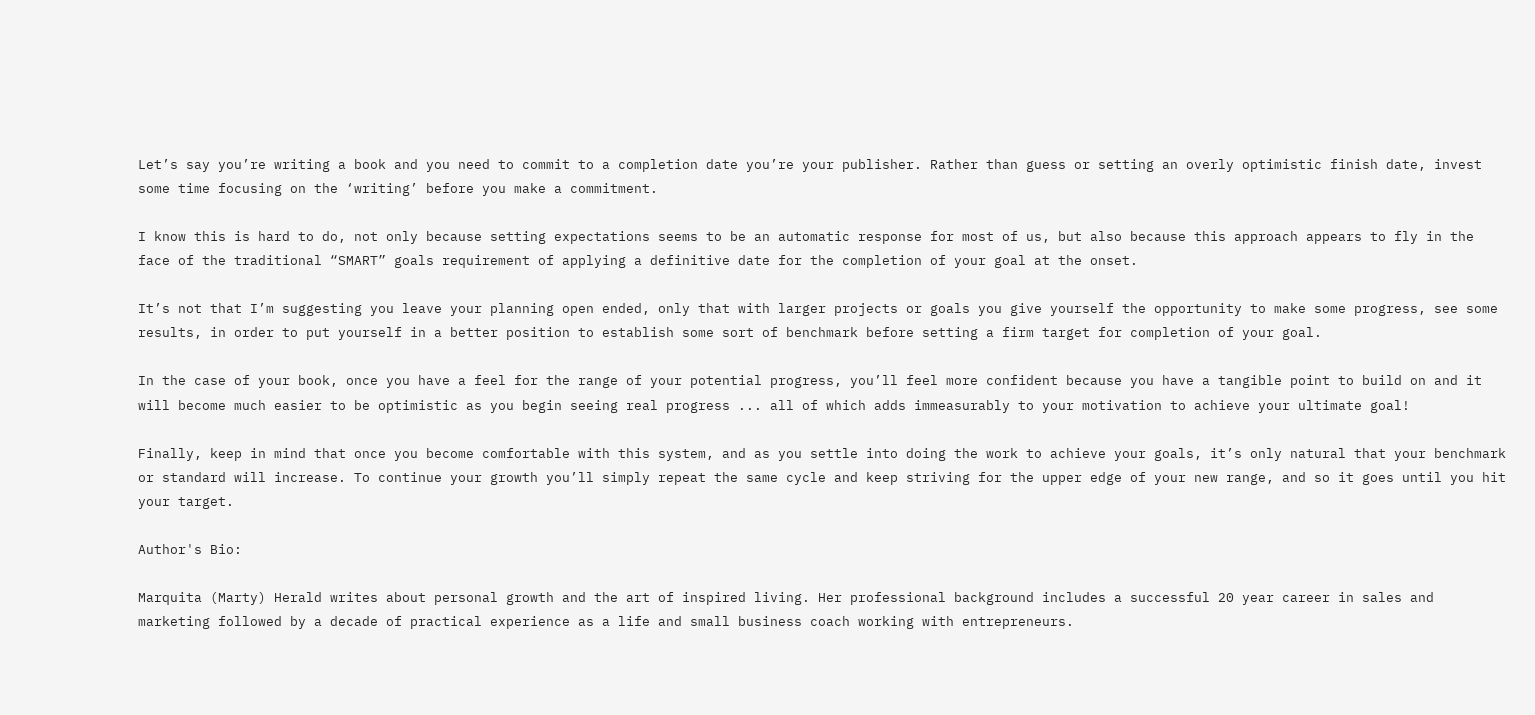Let’s say you’re writing a book and you need to commit to a completion date you’re your publisher. Rather than guess or setting an overly optimistic finish date, invest some time focusing on the ‘writing’ before you make a commitment.

I know this is hard to do, not only because setting expectations seems to be an automatic response for most of us, but also because this approach appears to fly in the face of the traditional “SMART” goals requirement of applying a definitive date for the completion of your goal at the onset.

It’s not that I’m suggesting you leave your planning open ended, only that with larger projects or goals you give yourself the opportunity to make some progress, see some results, in order to put yourself in a better position to establish some sort of benchmark before setting a firm target for completion of your goal.

In the case of your book, once you have a feel for the range of your potential progress, you’ll feel more confident because you have a tangible point to build on and it will become much easier to be optimistic as you begin seeing real progress ... all of which adds immeasurably to your motivation to achieve your ultimate goal!

Finally, keep in mind that once you become comfortable with this system, and as you settle into doing the work to achieve your goals, it’s only natural that your benchmark or standard will increase. To continue your growth you’ll simply repeat the same cycle and keep striving for the upper edge of your new range, and so it goes until you hit your target.

Author's Bio:

Marquita (Marty) Herald writes about personal growth and the art of inspired living. Her professional background includes a successful 20 year career in sales and marketing followed by a decade of practical experience as a life and small business coach working with entrepreneurs.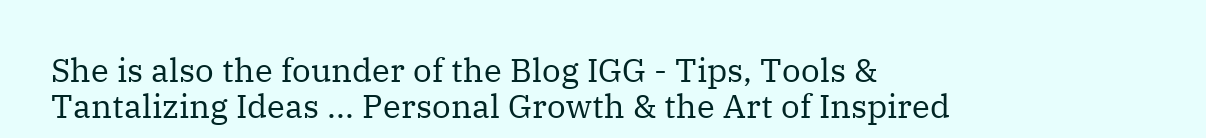She is also the founder of the Blog IGG - Tips, Tools & Tantalizing Ideas ... Personal Growth & the Art of Inspired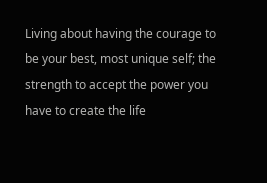Living about having the courage to be your best, most unique self; the strength to accept the power you have to create the life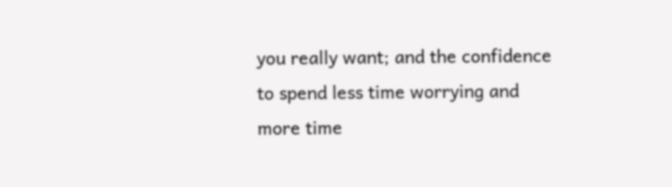you really want; and the confidence to spend less time worrying and more time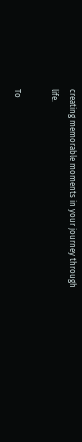creating memorable moments in your journey through life.

To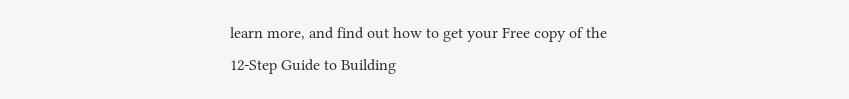learn more, and find out how to get your Free copy of the 12-Step Guide to Building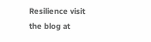Resilience visit the blog at